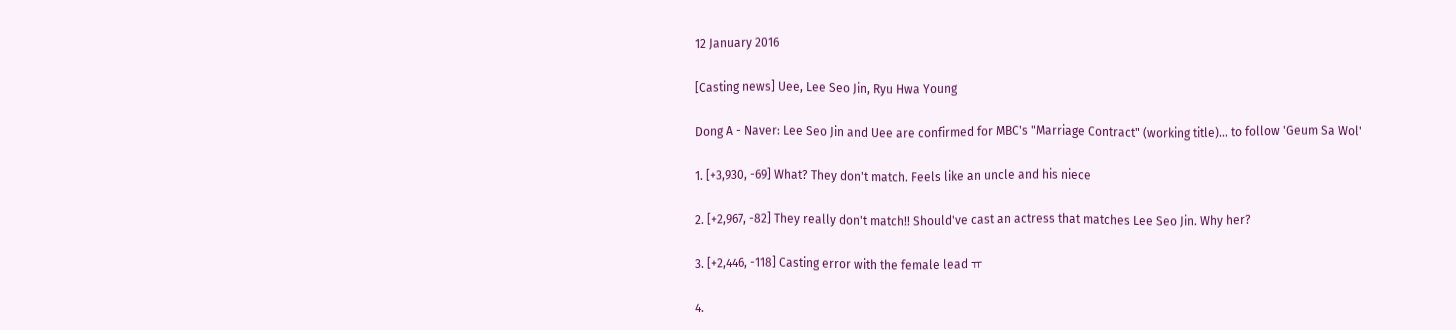12 January 2016

[Casting news] Uee, Lee Seo Jin, Ryu Hwa Young

Dong A - Naver: Lee Seo Jin and Uee are confirmed for MBC's "Marriage Contract" (working title)... to follow 'Geum Sa Wol'

1. [+3,930, -69] What? They don't match. Feels like an uncle and his niece

2. [+2,967, -82] They really don't match!! Should've cast an actress that matches Lee Seo Jin. Why her?

3. [+2,446, -118] Casting error with the female lead ㅠ

4.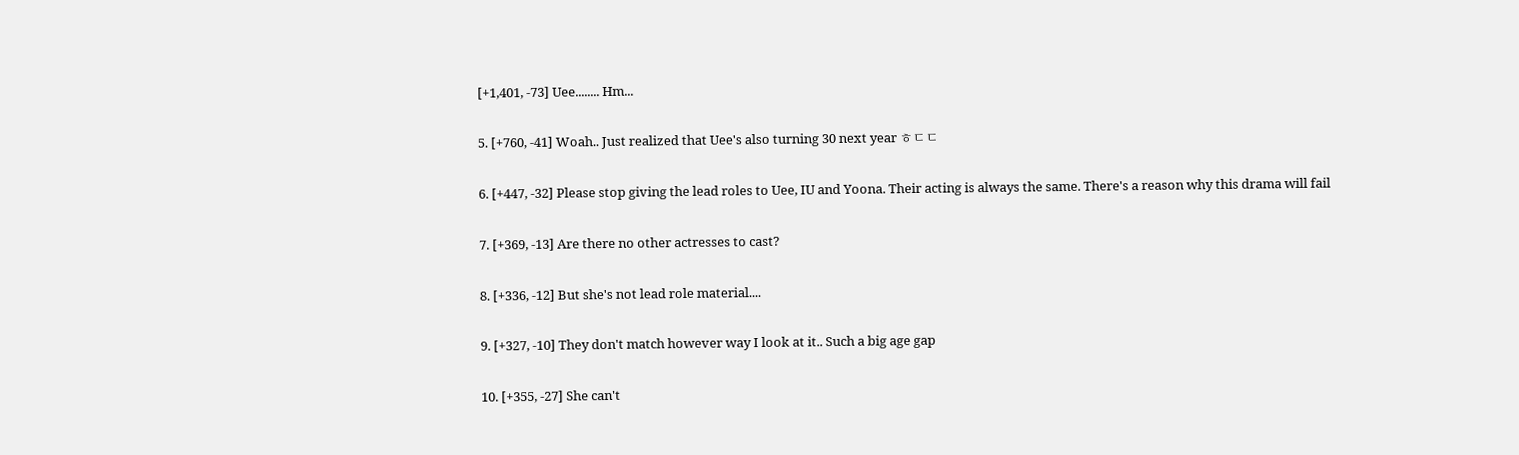[+1,401, -73] Uee........ Hm...

5. [+760, -41] Woah.. Just realized that Uee's also turning 30 next year ㅎㄷㄷ

6. [+447, -32] Please stop giving the lead roles to Uee, IU and Yoona. Their acting is always the same. There's a reason why this drama will fail

7. [+369, -13] Are there no other actresses to cast?

8. [+336, -12] But she's not lead role material....

9. [+327, -10] They don't match however way I look at it.. Such a big age gap

10. [+355, -27] She can't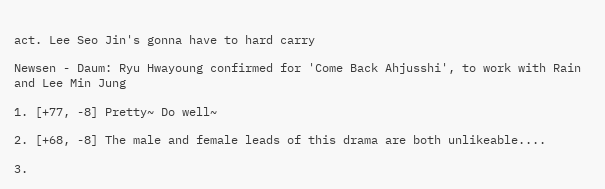act. Lee Seo Jin's gonna have to hard carry

Newsen - Daum: Ryu Hwayoung confirmed for 'Come Back Ahjusshi', to work with Rain and Lee Min Jung

1. [+77, -8] Pretty~ Do well~

2. [+68, -8] The male and female leads of this drama are both unlikeable....

3.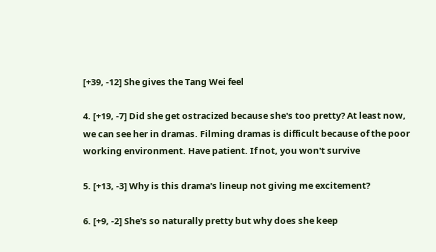[+39, -12] She gives the Tang Wei feel

4. [+19, -7] Did she get ostracized because she's too pretty? At least now, we can see her in dramas. Filming dramas is difficult because of the poor working environment. Have patient. If not, you won't survive

5. [+13, -3] Why is this drama's lineup not giving me excitement?

6. [+9, -2] She's so naturally pretty but why does she keep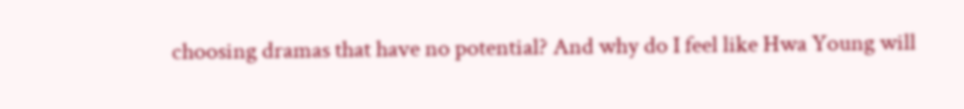choosing dramas that have no potential? And why do I feel like Hwa Young will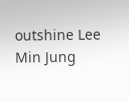outshine Lee Min Jung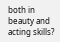both in beauty and acting skills?